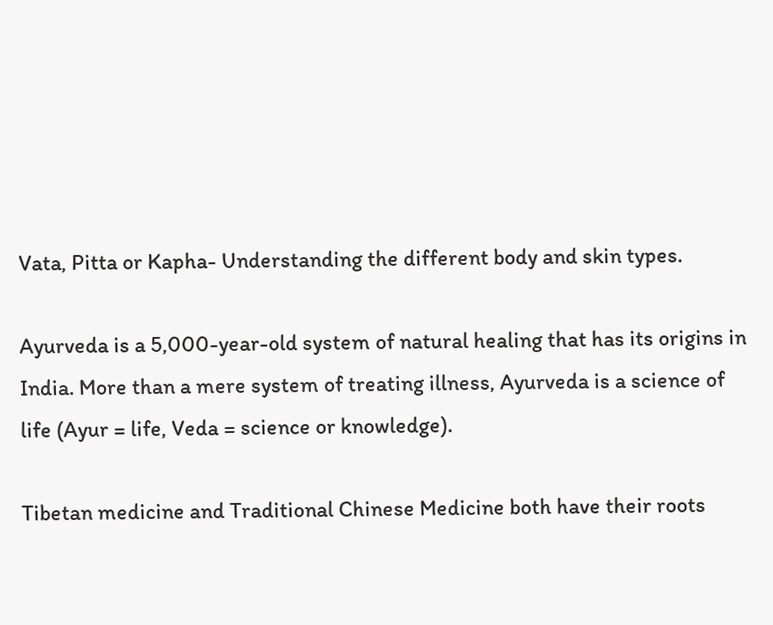Vata, Pitta or Kapha- Understanding the different body and skin types.

Ayurveda is a 5,000-year-old system of natural healing that has its origins in India. More than a mere system of treating illness, Ayurveda is a science of life (Ayur = life, Veda = science or knowledge).

Tibetan medicine and Traditional Chinese Medicine both have their roots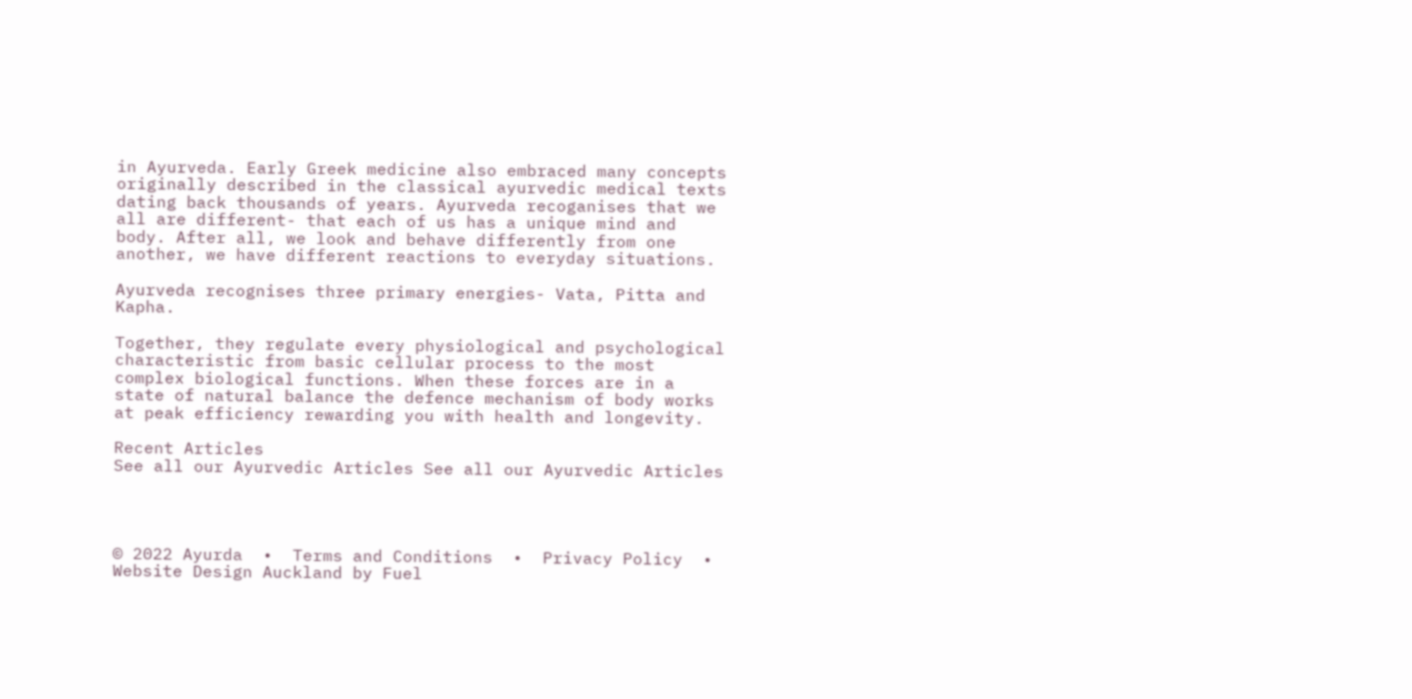in Ayurveda. Early Greek medicine also embraced many concepts originally described in the classical ayurvedic medical texts dating back thousands of years. Ayurveda recoganises that we all are different- that each of us has a unique mind and body. After all, we look and behave differently from one another, we have different reactions to everyday situations.

Ayurveda recognises three primary energies- Vata, Pitta and Kapha.

Together, they regulate every physiological and psychological characteristic from basic cellular process to the most complex biological functions. When these forces are in a state of natural balance the defence mechanism of body works at peak efficiency rewarding you with health and longevity.

Recent Articles
See all our Ayurvedic Articles See all our Ayurvedic Articles




© 2022 Ayurda  •  Terms and Conditions  •  Privacy Policy  •  Website Design Auckland by Fuel